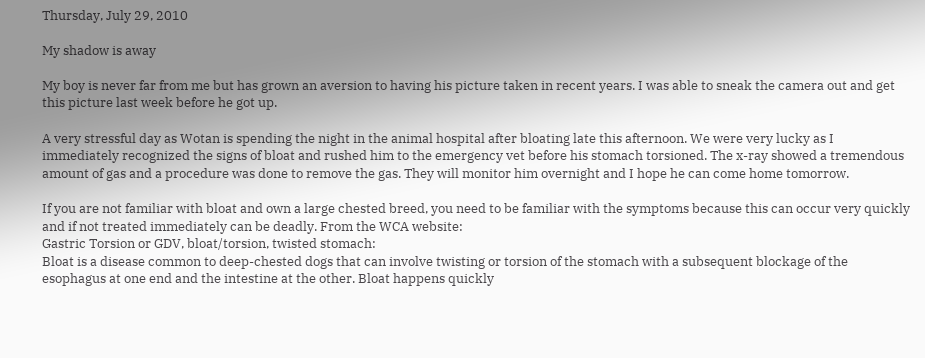Thursday, July 29, 2010

My shadow is away

My boy is never far from me but has grown an aversion to having his picture taken in recent years. I was able to sneak the camera out and get this picture last week before he got up.

A very stressful day as Wotan is spending the night in the animal hospital after bloating late this afternoon. We were very lucky as I immediately recognized the signs of bloat and rushed him to the emergency vet before his stomach torsioned. The x-ray showed a tremendous amount of gas and a procedure was done to remove the gas. They will monitor him overnight and I hope he can come home tomorrow.

If you are not familiar with bloat and own a large chested breed, you need to be familiar with the symptoms because this can occur very quickly and if not treated immediately can be deadly. From the WCA website:
Gastric Torsion or GDV, bloat/torsion, twisted stomach:
Bloat is a disease common to deep-chested dogs that can involve twisting or torsion of the stomach with a subsequent blockage of the esophagus at one end and the intestine at the other. Bloat happens quickly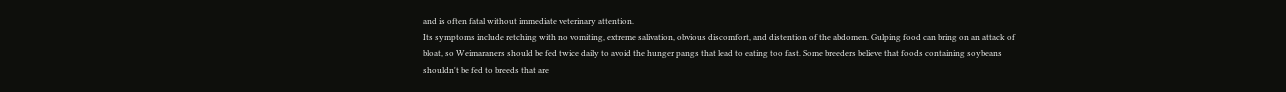and is often fatal without immediate veterinary attention.
Its symptoms include retching with no vomiting, extreme salivation, obvious discomfort, and distention of the abdomen. Gulping food can bring on an attack of bloat, so Weimaraners should be fed twice daily to avoid the hunger pangs that lead to eating too fast. Some breeders believe that foods containing soybeans shouldn't be fed to breeds that are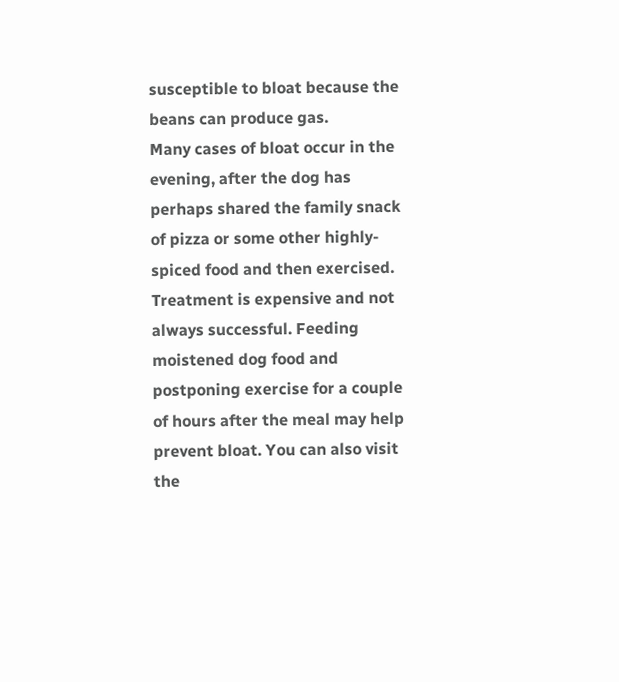susceptible to bloat because the beans can produce gas.
Many cases of bloat occur in the evening, after the dog has perhaps shared the family snack of pizza or some other highly-spiced food and then exercised. Treatment is expensive and not always successful. Feeding moistened dog food and postponing exercise for a couple of hours after the meal may help prevent bloat. You can also visit the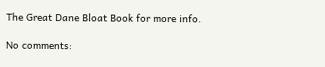The Great Dane Bloat Book for more info.

No comments: